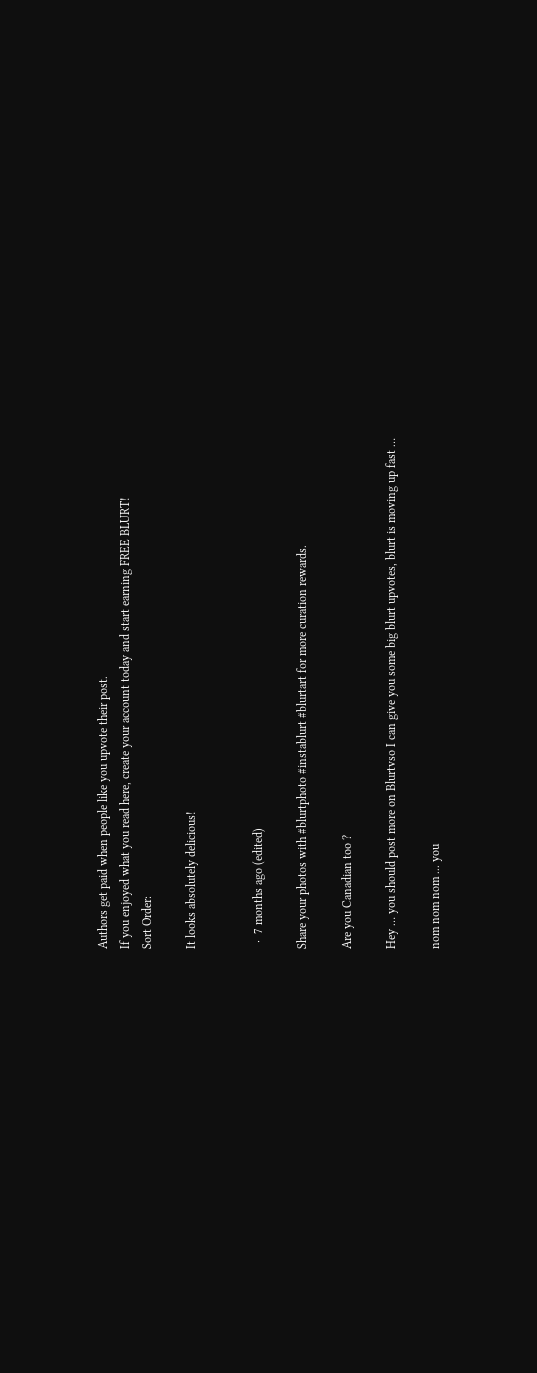Authors get paid when people like you upvote their post.
If you enjoyed what you read here, create your account today and start earning FREE BLURT!
Sort Order:

It looks absolutely delicious!


  ·  7 months ago (edited)

Share your photos with #blurtphoto #instablurt #blurtart for more curation rewards.

Are you Canadian too ?

Hey … you should post more on Blurtvso I can give you some big blurt upvotes, blurt is moving up fast …

nom nom nom ... you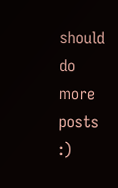should do more posts :)